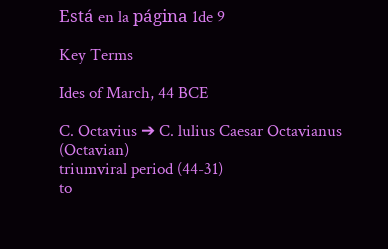Está en la página 1de 9

Key Terms

Ides of March, 44 BCE

C. Octavius ➔ C. lulius Caesar Octavianus (Octavian)
triumviral period (44-31)
to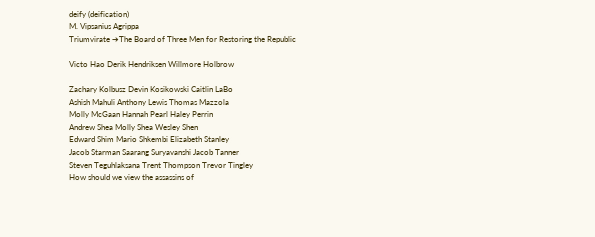deify (deification)
M. Vipsanius Agrippa
Triumvirate ➔The Board of Three Men for Restoring the Republic

Victo Hao Derik Hendriksen Willmore Holbrow

Zachary Kolbusz Devin Kosikowski Caitlin LaBo
Ashish Mahuli Anthony Lewis Thomas Mazzola
Molly McGaan Hannah Pearl Haley Perrin
Andrew Shea Molly Shea Wesley Shen
Edward Shim Mario Shkembi Elizabeth Stanley
Jacob Starman Saarang Suryavanshi Jacob Tanner
Steven Teguhlaksana Trent Thompson Trevor Tingley
How should we view the assassins of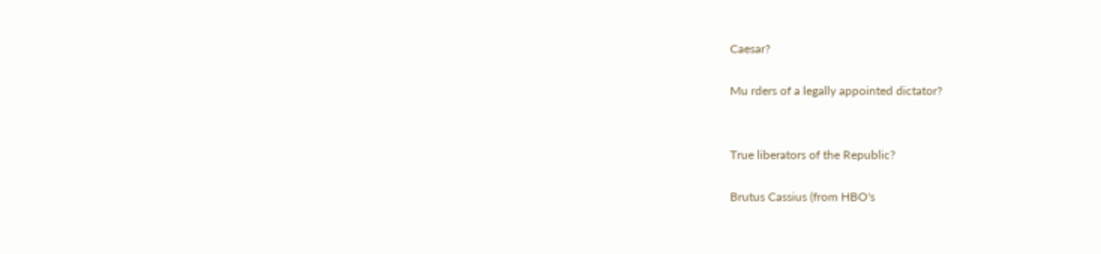Caesar?

Mu rders of a legally appointed dictator?


True liberators of the Republic?

Brutus Cassius (from HBO's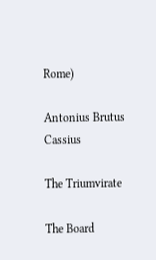Rome)

Antonius Brutus Cassius

The Triumvirate

The Board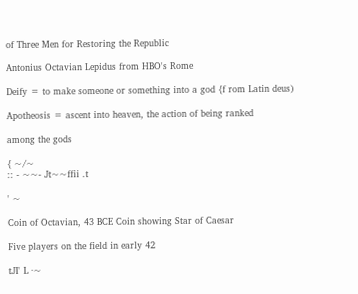of Three Men for Restoring the Republic

Antonius Octavian Lepidus from HBO's Rome

Deify = to make someone or something into a god {f rom Latin deus)

Apotheosis = ascent into heaven, the action of being ranked

among the gods

{ ~/~
:: - ~~- Jt~~ffii .t

' ~

Coin of Octavian, 43 BCE Coin showing Star of Caesar

Five players on the field in early 42

tJI' L ·~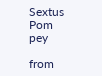Sextus Pom pey

from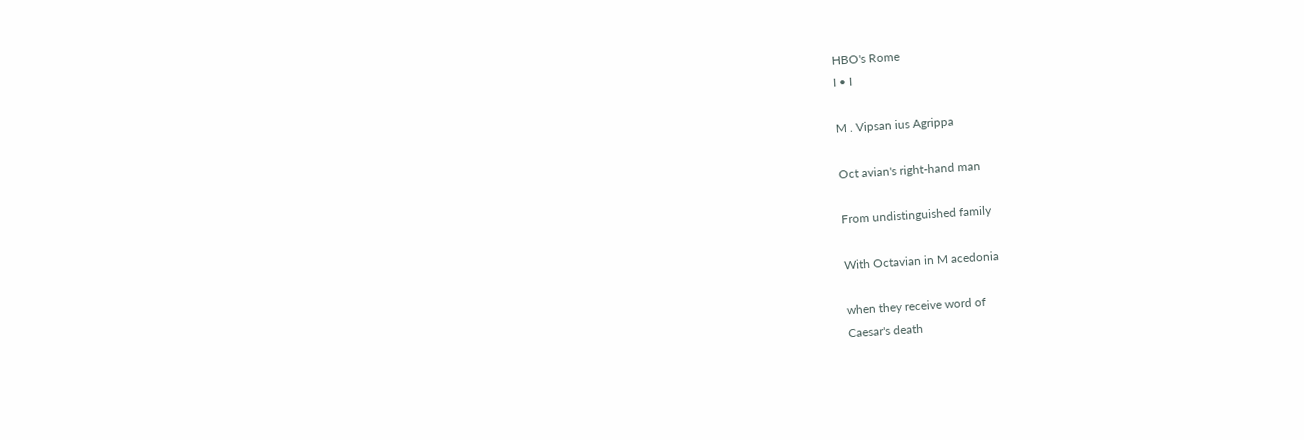HBO's Rome
I • I

M . Vipsan ius Agrippa

Oct avian's right-hand man

From undistinguished family

With Octavian in M acedonia

when they receive word of
Caesar's death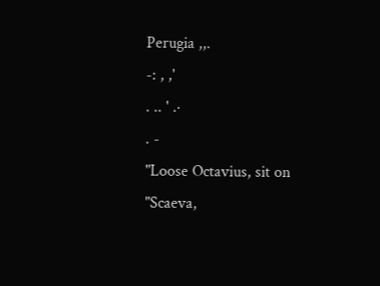Perugia ,,.
-: , ,'
. .. ' .·
. -
"Loose Octavius, sit on
"Scaeva,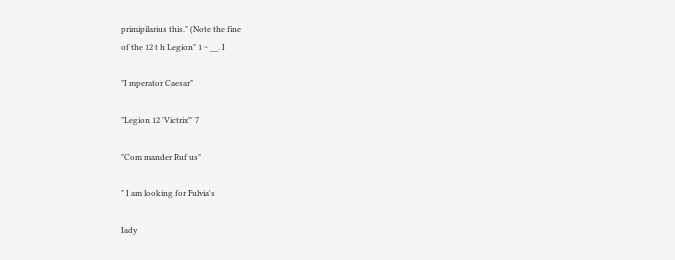primipilarius this." (Note the fine
of the 12 t h Legion" 1 ~ __. I

"I mperator Caesar"

"Legion 12 'Victrix"' 7

"Com mander Ruf us"

" I am looking for Fulvia's

Iady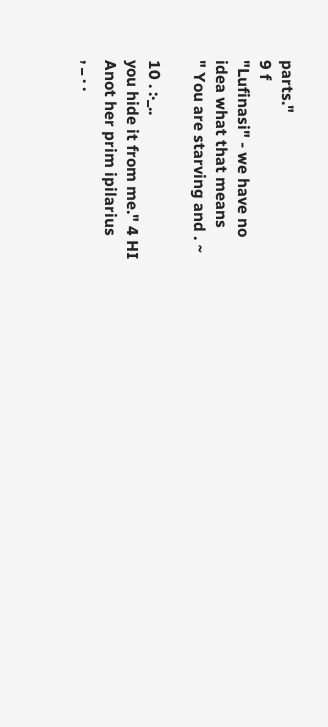parts."
9 f
"Lufinasi" - we have no
idea what that means
" You are starving and . ~

10 . :·_..
you hide it from me." 4 HI
Anot her prim ipilarius
, _ . .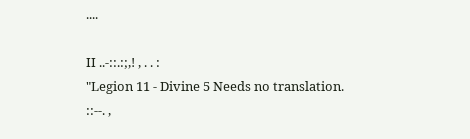....

II ..-::.:;,! , . . :
"Legion 11 - Divine 5 Needs no translation.
::--. ,